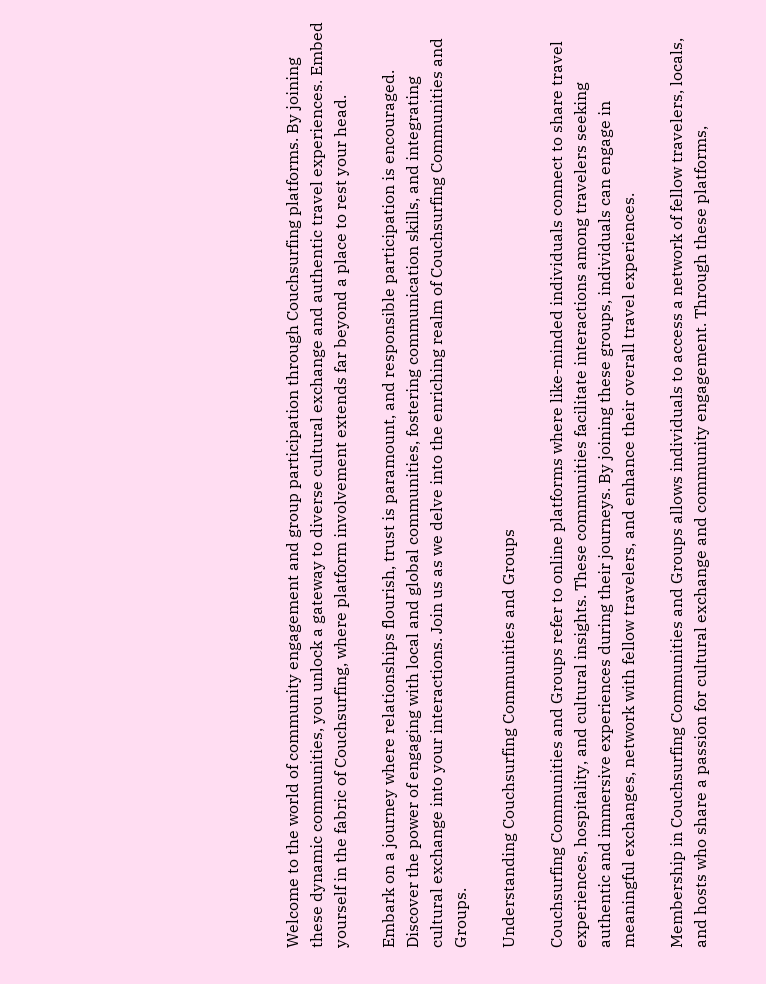Welcome to the world of community engagement and group participation through Couchsurfing platforms. By joining these dynamic communities, you unlock a gateway to diverse cultural exchange and authentic travel experiences. Embed yourself in the fabric of Couchsurfing, where platform involvement extends far beyond a place to rest your head.

Embark on a journey where relationships flourish, trust is paramount, and responsible participation is encouraged. Discover the power of engaging with local and global communities, fostering communication skills, and integrating cultural exchange into your interactions. Join us as we delve into the enriching realm of Couchsurfing Communities and Groups.

Understanding Couchsurfing Communities and Groups

Couchsurfing Communities and Groups refer to online platforms where like-minded individuals connect to share travel experiences, hospitality, and cultural insights. These communities facilitate interactions among travelers seeking authentic and immersive experiences during their journeys. By joining these groups, individuals can engage in meaningful exchanges, network with fellow travelers, and enhance their overall travel experiences.

Membership in Couchsurfing Communities and Groups allows individuals to access a network of fellow travelers, locals, and hosts who share a passion for cultural exchange and community engagement. Through these platforms,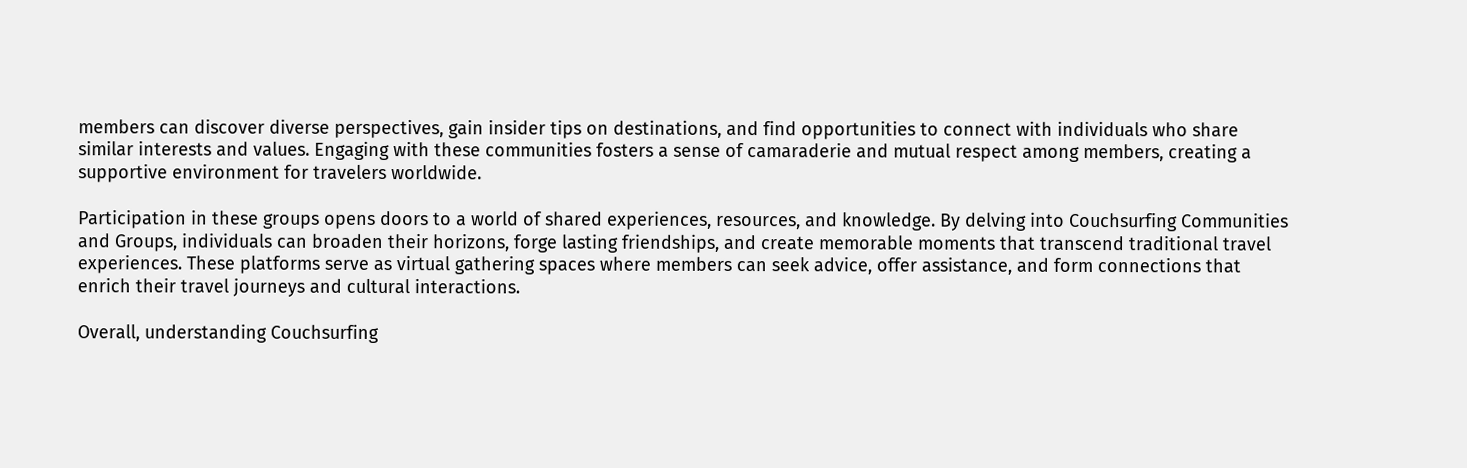members can discover diverse perspectives, gain insider tips on destinations, and find opportunities to connect with individuals who share similar interests and values. Engaging with these communities fosters a sense of camaraderie and mutual respect among members, creating a supportive environment for travelers worldwide.

Participation in these groups opens doors to a world of shared experiences, resources, and knowledge. By delving into Couchsurfing Communities and Groups, individuals can broaden their horizons, forge lasting friendships, and create memorable moments that transcend traditional travel experiences. These platforms serve as virtual gathering spaces where members can seek advice, offer assistance, and form connections that enrich their travel journeys and cultural interactions.

Overall, understanding Couchsurfing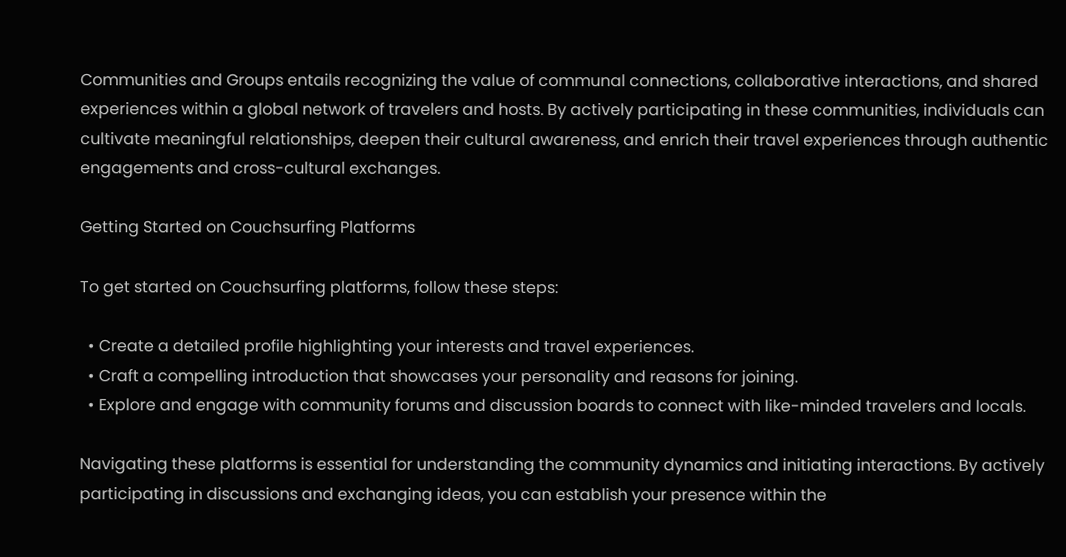Communities and Groups entails recognizing the value of communal connections, collaborative interactions, and shared experiences within a global network of travelers and hosts. By actively participating in these communities, individuals can cultivate meaningful relationships, deepen their cultural awareness, and enrich their travel experiences through authentic engagements and cross-cultural exchanges.

Getting Started on Couchsurfing Platforms

To get started on Couchsurfing platforms, follow these steps:

  • Create a detailed profile highlighting your interests and travel experiences.
  • Craft a compelling introduction that showcases your personality and reasons for joining.
  • Explore and engage with community forums and discussion boards to connect with like-minded travelers and locals.

Navigating these platforms is essential for understanding the community dynamics and initiating interactions. By actively participating in discussions and exchanging ideas, you can establish your presence within the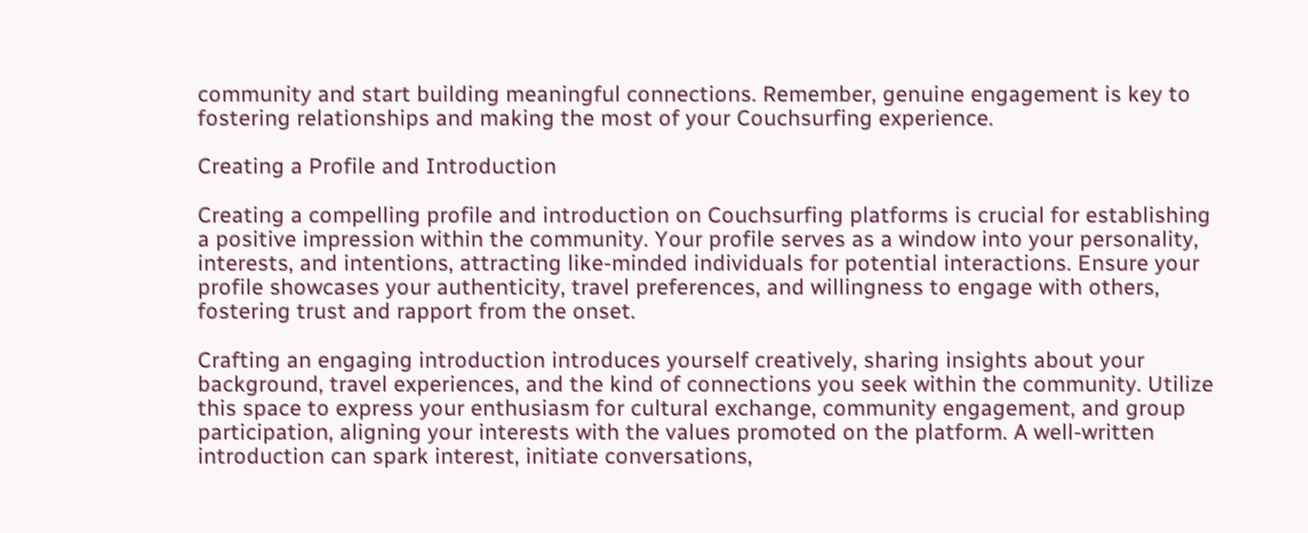community and start building meaningful connections. Remember, genuine engagement is key to fostering relationships and making the most of your Couchsurfing experience.

Creating a Profile and Introduction

Creating a compelling profile and introduction on Couchsurfing platforms is crucial for establishing a positive impression within the community. Your profile serves as a window into your personality, interests, and intentions, attracting like-minded individuals for potential interactions. Ensure your profile showcases your authenticity, travel preferences, and willingness to engage with others, fostering trust and rapport from the onset.

Crafting an engaging introduction introduces yourself creatively, sharing insights about your background, travel experiences, and the kind of connections you seek within the community. Utilize this space to express your enthusiasm for cultural exchange, community engagement, and group participation, aligning your interests with the values promoted on the platform. A well-written introduction can spark interest, initiate conversations,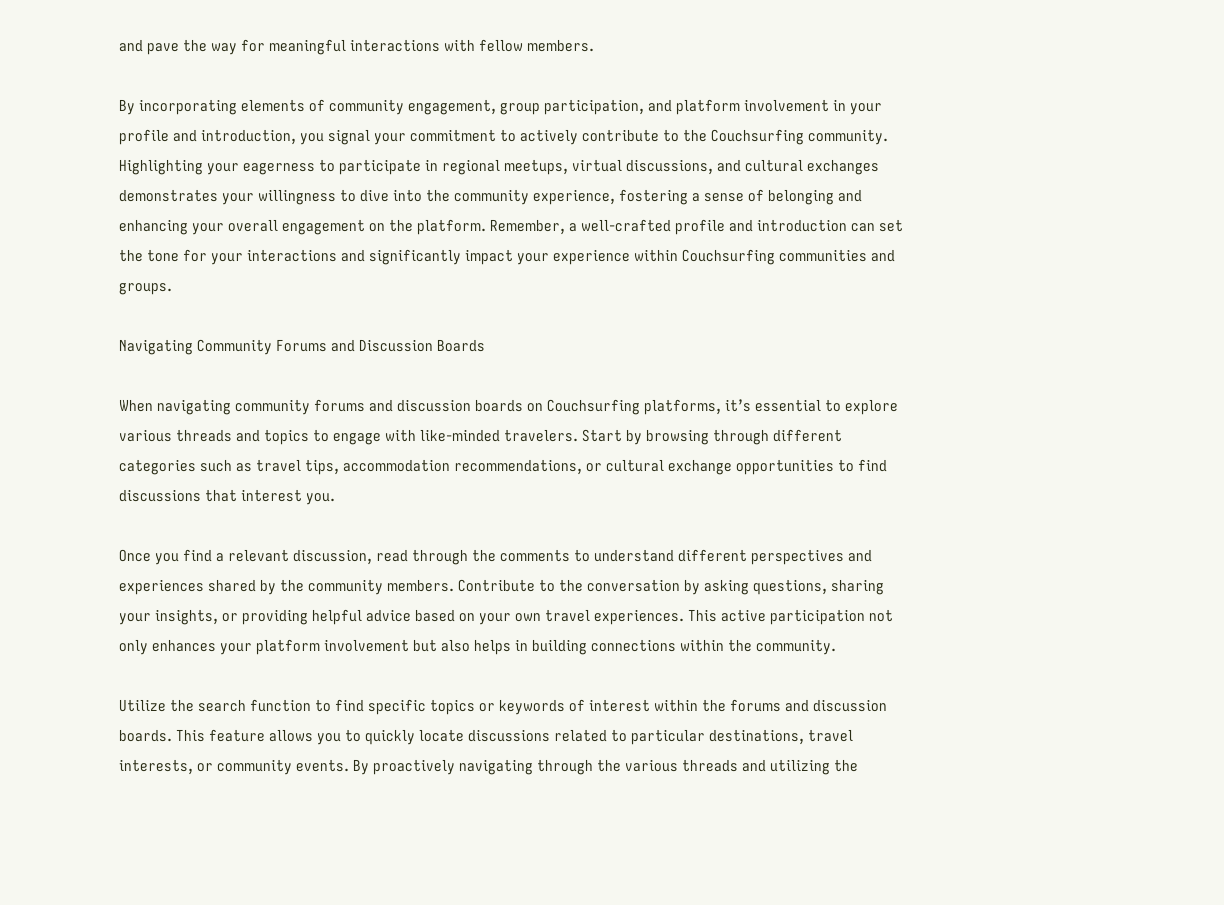and pave the way for meaningful interactions with fellow members.

By incorporating elements of community engagement, group participation, and platform involvement in your profile and introduction, you signal your commitment to actively contribute to the Couchsurfing community. Highlighting your eagerness to participate in regional meetups, virtual discussions, and cultural exchanges demonstrates your willingness to dive into the community experience, fostering a sense of belonging and enhancing your overall engagement on the platform. Remember, a well-crafted profile and introduction can set the tone for your interactions and significantly impact your experience within Couchsurfing communities and groups.

Navigating Community Forums and Discussion Boards

When navigating community forums and discussion boards on Couchsurfing platforms, it’s essential to explore various threads and topics to engage with like-minded travelers. Start by browsing through different categories such as travel tips, accommodation recommendations, or cultural exchange opportunities to find discussions that interest you.

Once you find a relevant discussion, read through the comments to understand different perspectives and experiences shared by the community members. Contribute to the conversation by asking questions, sharing your insights, or providing helpful advice based on your own travel experiences. This active participation not only enhances your platform involvement but also helps in building connections within the community.

Utilize the search function to find specific topics or keywords of interest within the forums and discussion boards. This feature allows you to quickly locate discussions related to particular destinations, travel interests, or community events. By proactively navigating through the various threads and utilizing the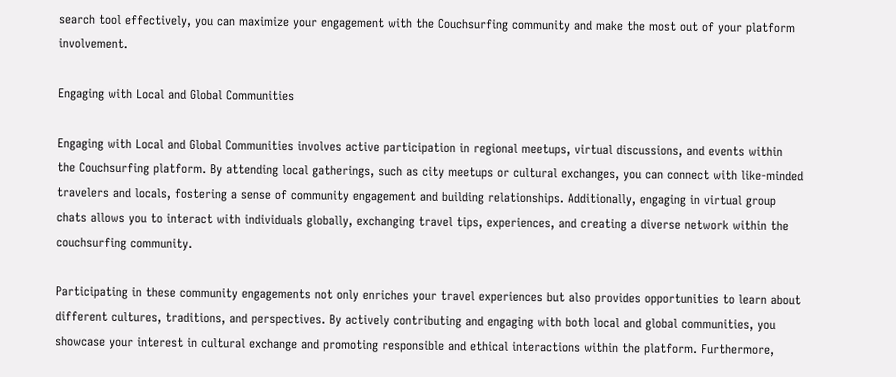search tool effectively, you can maximize your engagement with the Couchsurfing community and make the most out of your platform involvement.

Engaging with Local and Global Communities

Engaging with Local and Global Communities involves active participation in regional meetups, virtual discussions, and events within the Couchsurfing platform. By attending local gatherings, such as city meetups or cultural exchanges, you can connect with like-minded travelers and locals, fostering a sense of community engagement and building relationships. Additionally, engaging in virtual group chats allows you to interact with individuals globally, exchanging travel tips, experiences, and creating a diverse network within the couchsurfing community.

Participating in these community engagements not only enriches your travel experiences but also provides opportunities to learn about different cultures, traditions, and perspectives. By actively contributing and engaging with both local and global communities, you showcase your interest in cultural exchange and promoting responsible and ethical interactions within the platform. Furthermore,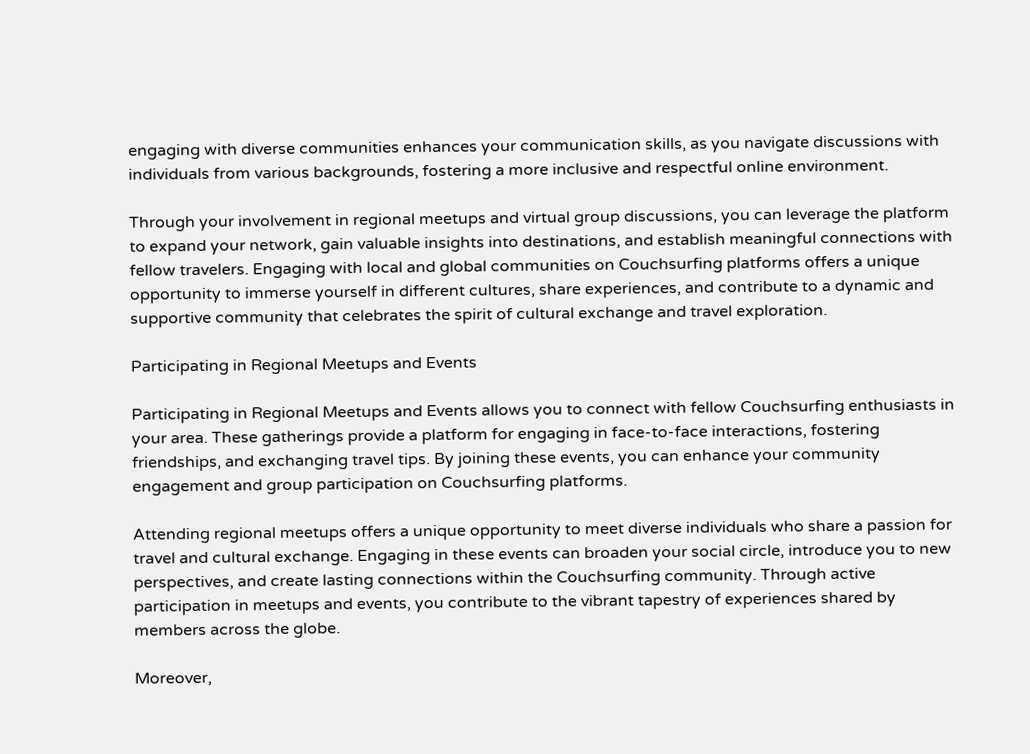engaging with diverse communities enhances your communication skills, as you navigate discussions with individuals from various backgrounds, fostering a more inclusive and respectful online environment.

Through your involvement in regional meetups and virtual group discussions, you can leverage the platform to expand your network, gain valuable insights into destinations, and establish meaningful connections with fellow travelers. Engaging with local and global communities on Couchsurfing platforms offers a unique opportunity to immerse yourself in different cultures, share experiences, and contribute to a dynamic and supportive community that celebrates the spirit of cultural exchange and travel exploration.

Participating in Regional Meetups and Events

Participating in Regional Meetups and Events allows you to connect with fellow Couchsurfing enthusiasts in your area. These gatherings provide a platform for engaging in face-to-face interactions, fostering friendships, and exchanging travel tips. By joining these events, you can enhance your community engagement and group participation on Couchsurfing platforms.

Attending regional meetups offers a unique opportunity to meet diverse individuals who share a passion for travel and cultural exchange. Engaging in these events can broaden your social circle, introduce you to new perspectives, and create lasting connections within the Couchsurfing community. Through active participation in meetups and events, you contribute to the vibrant tapestry of experiences shared by members across the globe.

Moreover,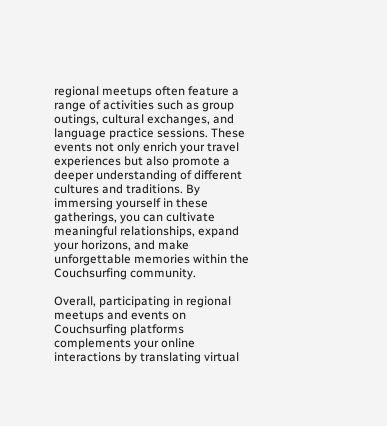regional meetups often feature a range of activities such as group outings, cultural exchanges, and language practice sessions. These events not only enrich your travel experiences but also promote a deeper understanding of different cultures and traditions. By immersing yourself in these gatherings, you can cultivate meaningful relationships, expand your horizons, and make unforgettable memories within the Couchsurfing community.

Overall, participating in regional meetups and events on Couchsurfing platforms complements your online interactions by translating virtual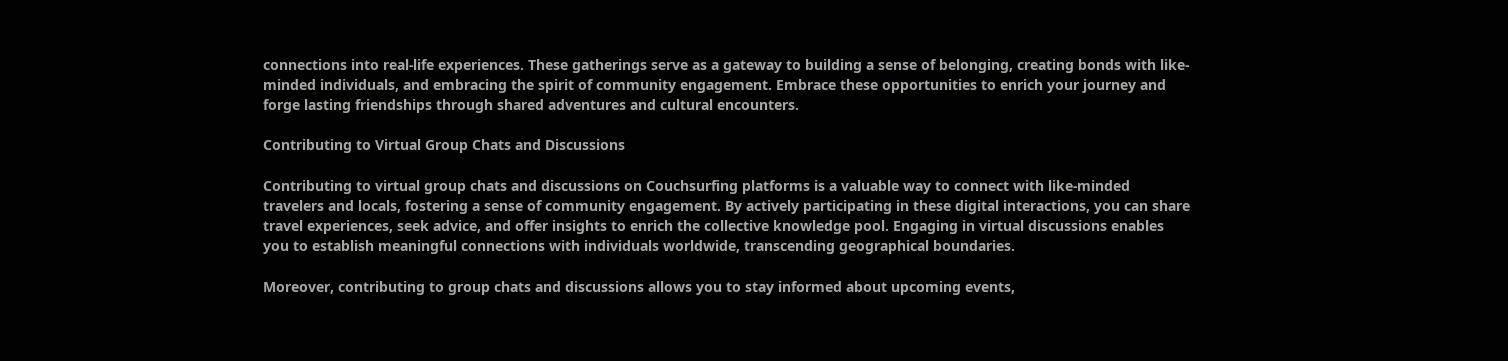connections into real-life experiences. These gatherings serve as a gateway to building a sense of belonging, creating bonds with like-minded individuals, and embracing the spirit of community engagement. Embrace these opportunities to enrich your journey and forge lasting friendships through shared adventures and cultural encounters.

Contributing to Virtual Group Chats and Discussions

Contributing to virtual group chats and discussions on Couchsurfing platforms is a valuable way to connect with like-minded travelers and locals, fostering a sense of community engagement. By actively participating in these digital interactions, you can share travel experiences, seek advice, and offer insights to enrich the collective knowledge pool. Engaging in virtual discussions enables you to establish meaningful connections with individuals worldwide, transcending geographical boundaries.

Moreover, contributing to group chats and discussions allows you to stay informed about upcoming events,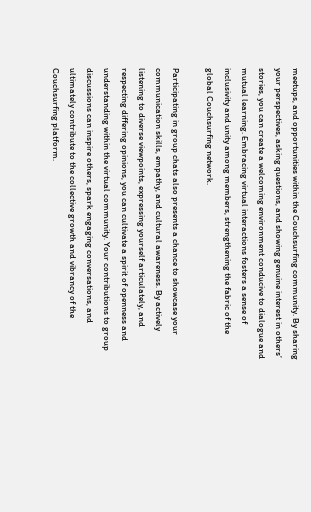meetups, and opportunities within the Couchsurfing community. By sharing your perspectives, asking questions, and showing genuine interest in others’ stories, you can create a welcoming environment conducive to dialogue and mutual learning. Embracing virtual interactions fosters a sense of inclusivity and unity among members, strengthening the fabric of the global Couchsurfing network.

Participating in group chats also presents a chance to showcase your communication skills, empathy, and cultural awareness. By actively listening to diverse viewpoints, expressing yourself articulately, and respecting differing opinions, you can cultivate a spirit of openness and understanding within the virtual community. Your contributions to group discussions can inspire others, spark engaging conversations, and ultimately contribute to the collective growth and vibrancy of the Couchsurfing platform.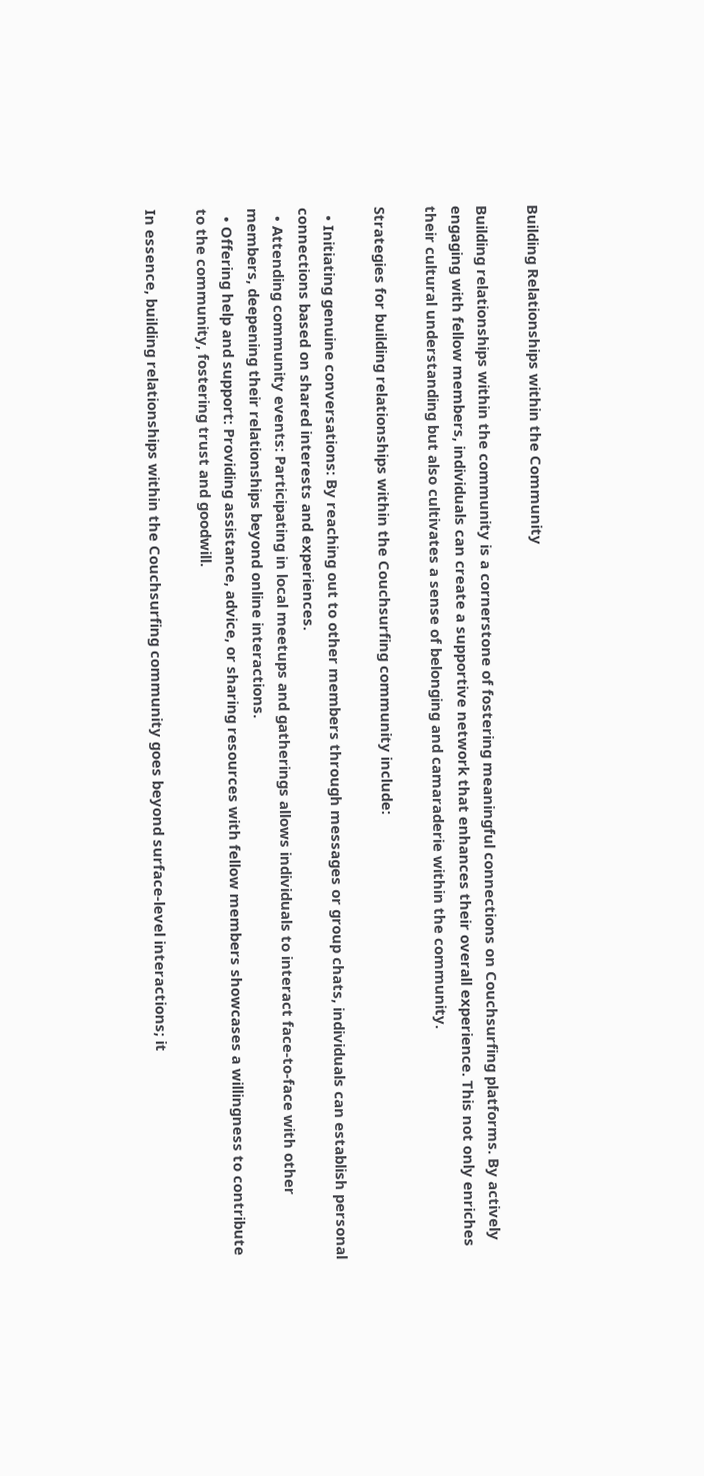Building Relationships within the Community

Building relationships within the community is a cornerstone of fostering meaningful connections on Couchsurfing platforms. By actively engaging with fellow members, individuals can create a supportive network that enhances their overall experience. This not only enriches their cultural understanding but also cultivates a sense of belonging and camaraderie within the community.

Strategies for building relationships within the Couchsurfing community include:

  • Initiating genuine conversations: By reaching out to other members through messages or group chats, individuals can establish personal connections based on shared interests and experiences.
  • Attending community events: Participating in local meetups and gatherings allows individuals to interact face-to-face with other members, deepening their relationships beyond online interactions.
  • Offering help and support: Providing assistance, advice, or sharing resources with fellow members showcases a willingness to contribute to the community, fostering trust and goodwill.

In essence, building relationships within the Couchsurfing community goes beyond surface-level interactions; it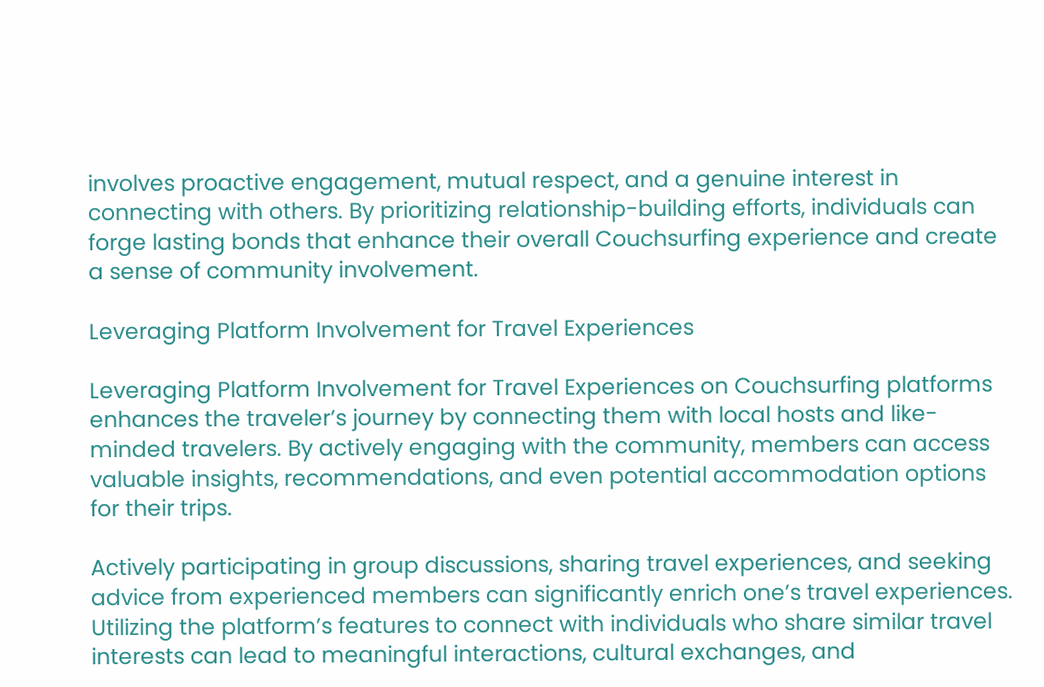involves proactive engagement, mutual respect, and a genuine interest in connecting with others. By prioritizing relationship-building efforts, individuals can forge lasting bonds that enhance their overall Couchsurfing experience and create a sense of community involvement.

Leveraging Platform Involvement for Travel Experiences

Leveraging Platform Involvement for Travel Experiences on Couchsurfing platforms enhances the traveler’s journey by connecting them with local hosts and like-minded travelers. By actively engaging with the community, members can access valuable insights, recommendations, and even potential accommodation options for their trips.

Actively participating in group discussions, sharing travel experiences, and seeking advice from experienced members can significantly enrich one’s travel experiences. Utilizing the platform’s features to connect with individuals who share similar travel interests can lead to meaningful interactions, cultural exchanges, and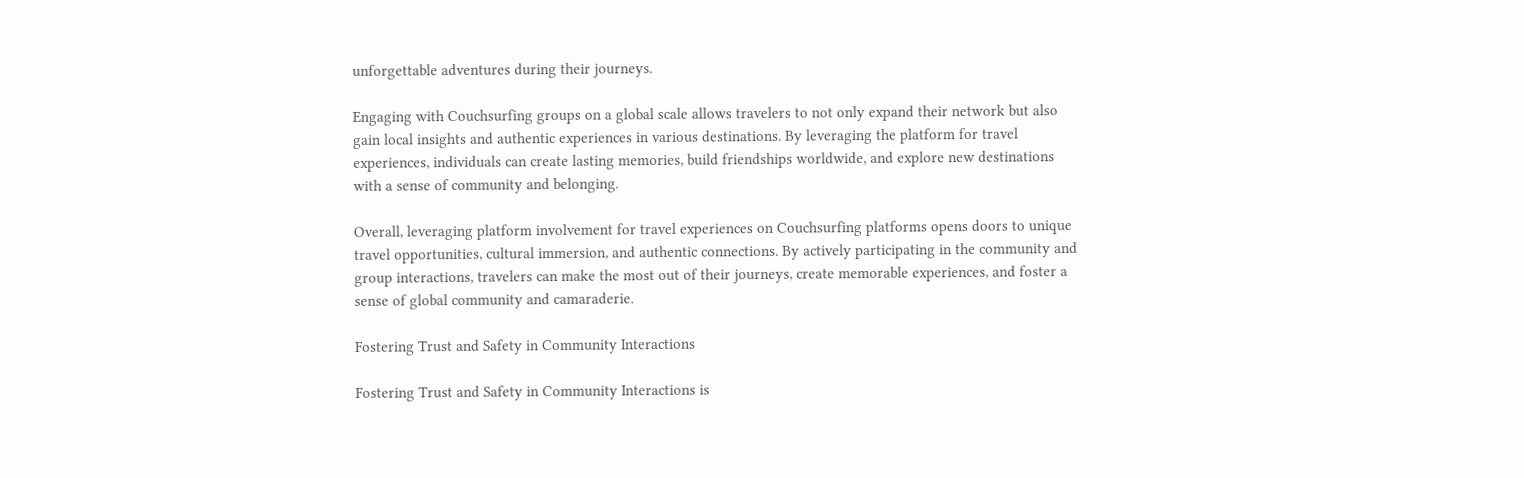unforgettable adventures during their journeys.

Engaging with Couchsurfing groups on a global scale allows travelers to not only expand their network but also gain local insights and authentic experiences in various destinations. By leveraging the platform for travel experiences, individuals can create lasting memories, build friendships worldwide, and explore new destinations with a sense of community and belonging.

Overall, leveraging platform involvement for travel experiences on Couchsurfing platforms opens doors to unique travel opportunities, cultural immersion, and authentic connections. By actively participating in the community and group interactions, travelers can make the most out of their journeys, create memorable experiences, and foster a sense of global community and camaraderie.

Fostering Trust and Safety in Community Interactions

Fostering Trust and Safety in Community Interactions is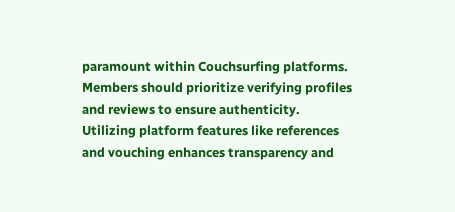paramount within Couchsurfing platforms. Members should prioritize verifying profiles and reviews to ensure authenticity. Utilizing platform features like references and vouching enhances transparency and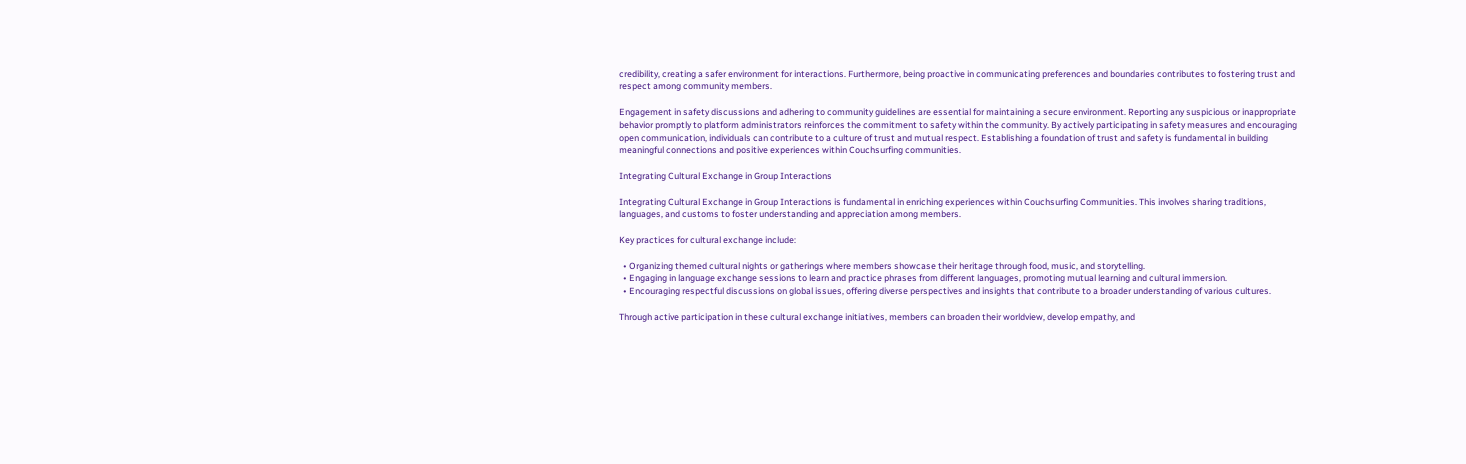credibility, creating a safer environment for interactions. Furthermore, being proactive in communicating preferences and boundaries contributes to fostering trust and respect among community members.

Engagement in safety discussions and adhering to community guidelines are essential for maintaining a secure environment. Reporting any suspicious or inappropriate behavior promptly to platform administrators reinforces the commitment to safety within the community. By actively participating in safety measures and encouraging open communication, individuals can contribute to a culture of trust and mutual respect. Establishing a foundation of trust and safety is fundamental in building meaningful connections and positive experiences within Couchsurfing communities.

Integrating Cultural Exchange in Group Interactions

Integrating Cultural Exchange in Group Interactions is fundamental in enriching experiences within Couchsurfing Communities. This involves sharing traditions, languages, and customs to foster understanding and appreciation among members.

Key practices for cultural exchange include:

  • Organizing themed cultural nights or gatherings where members showcase their heritage through food, music, and storytelling.
  • Engaging in language exchange sessions to learn and practice phrases from different languages, promoting mutual learning and cultural immersion.
  • Encouraging respectful discussions on global issues, offering diverse perspectives and insights that contribute to a broader understanding of various cultures.

Through active participation in these cultural exchange initiatives, members can broaden their worldview, develop empathy, and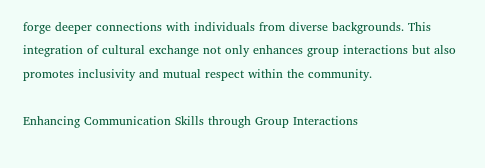forge deeper connections with individuals from diverse backgrounds. This integration of cultural exchange not only enhances group interactions but also promotes inclusivity and mutual respect within the community.

Enhancing Communication Skills through Group Interactions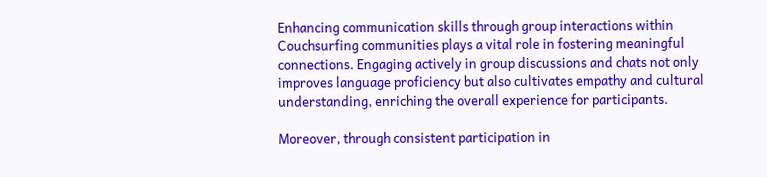Enhancing communication skills through group interactions within Couchsurfing communities plays a vital role in fostering meaningful connections. Engaging actively in group discussions and chats not only improves language proficiency but also cultivates empathy and cultural understanding, enriching the overall experience for participants.

Moreover, through consistent participation in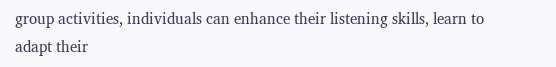group activities, individuals can enhance their listening skills, learn to adapt their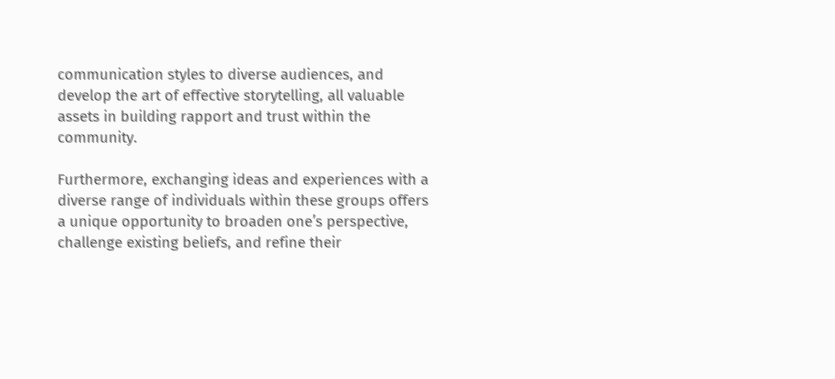communication styles to diverse audiences, and develop the art of effective storytelling, all valuable assets in building rapport and trust within the community.

Furthermore, exchanging ideas and experiences with a diverse range of individuals within these groups offers a unique opportunity to broaden one’s perspective, challenge existing beliefs, and refine their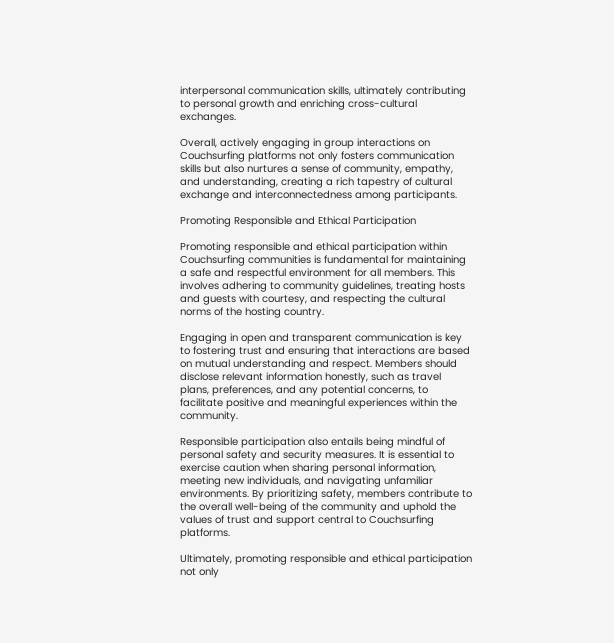interpersonal communication skills, ultimately contributing to personal growth and enriching cross-cultural exchanges.

Overall, actively engaging in group interactions on Couchsurfing platforms not only fosters communication skills but also nurtures a sense of community, empathy, and understanding, creating a rich tapestry of cultural exchange and interconnectedness among participants.

Promoting Responsible and Ethical Participation

Promoting responsible and ethical participation within Couchsurfing communities is fundamental for maintaining a safe and respectful environment for all members. This involves adhering to community guidelines, treating hosts and guests with courtesy, and respecting the cultural norms of the hosting country.

Engaging in open and transparent communication is key to fostering trust and ensuring that interactions are based on mutual understanding and respect. Members should disclose relevant information honestly, such as travel plans, preferences, and any potential concerns, to facilitate positive and meaningful experiences within the community.

Responsible participation also entails being mindful of personal safety and security measures. It is essential to exercise caution when sharing personal information, meeting new individuals, and navigating unfamiliar environments. By prioritizing safety, members contribute to the overall well-being of the community and uphold the values of trust and support central to Couchsurfing platforms.

Ultimately, promoting responsible and ethical participation not only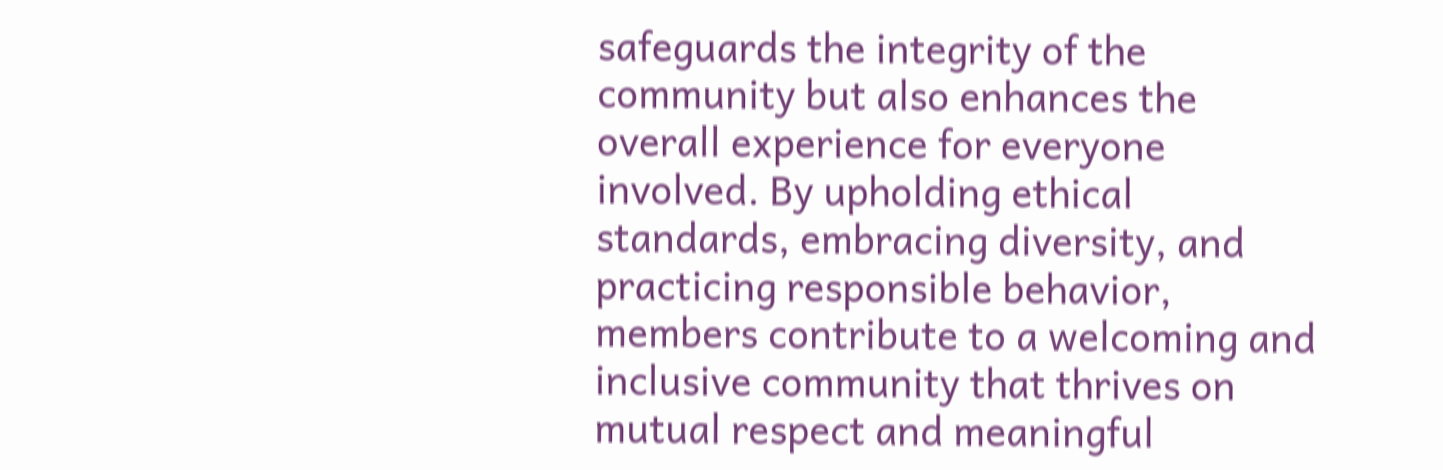safeguards the integrity of the community but also enhances the overall experience for everyone involved. By upholding ethical standards, embracing diversity, and practicing responsible behavior, members contribute to a welcoming and inclusive community that thrives on mutual respect and meaningful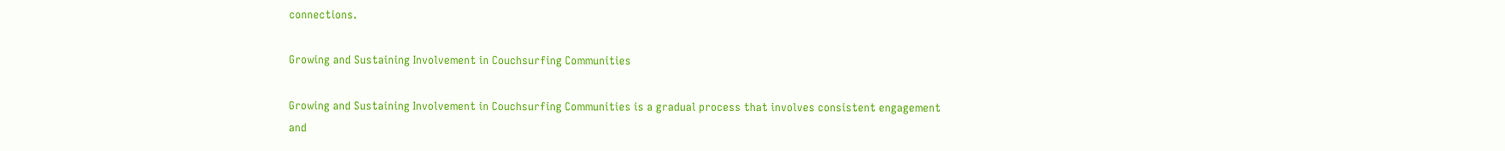connections.

Growing and Sustaining Involvement in Couchsurfing Communities

Growing and Sustaining Involvement in Couchsurfing Communities is a gradual process that involves consistent engagement and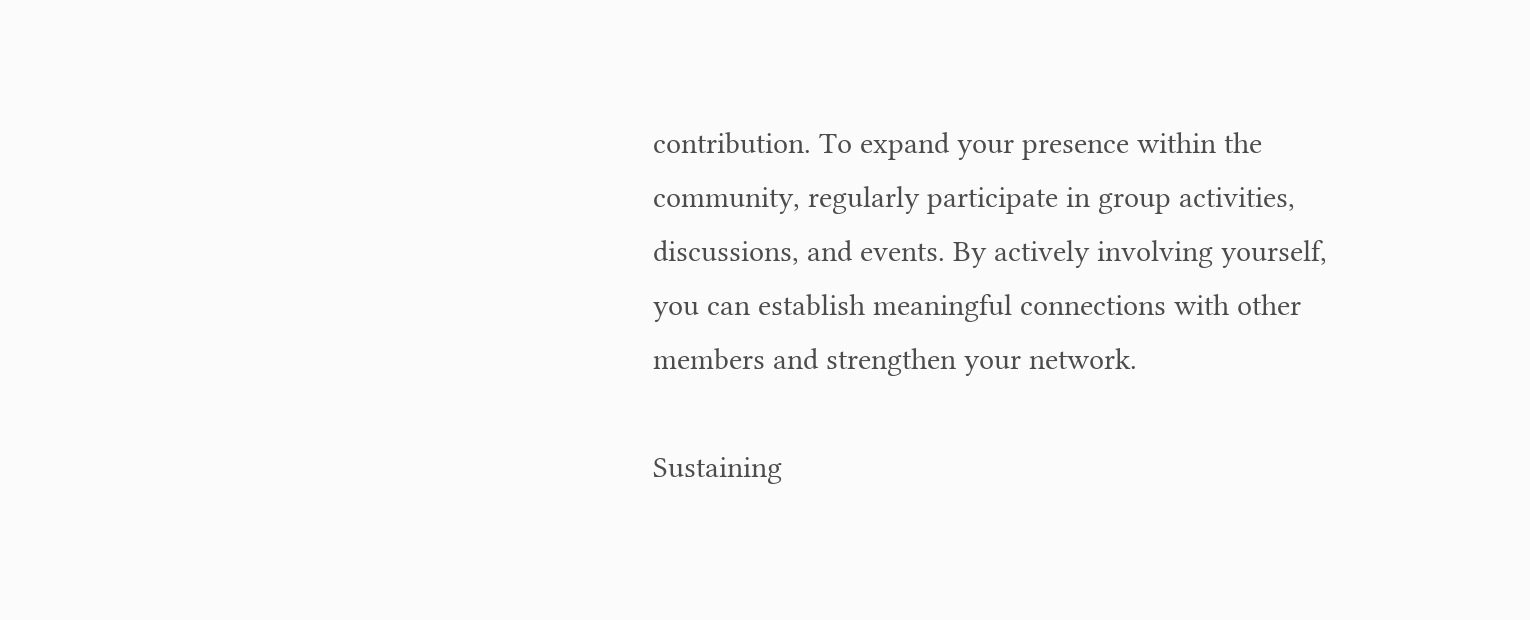contribution. To expand your presence within the community, regularly participate in group activities, discussions, and events. By actively involving yourself, you can establish meaningful connections with other members and strengthen your network.

Sustaining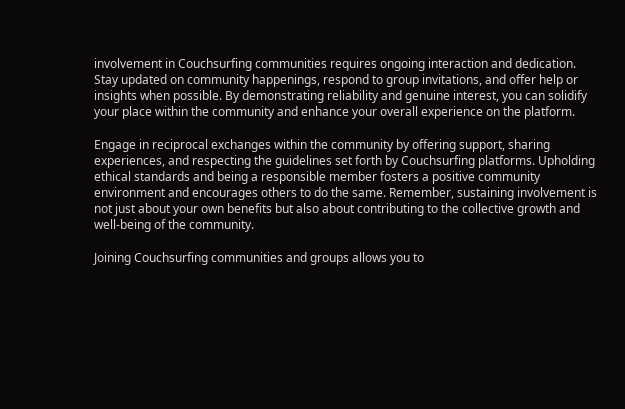involvement in Couchsurfing communities requires ongoing interaction and dedication. Stay updated on community happenings, respond to group invitations, and offer help or insights when possible. By demonstrating reliability and genuine interest, you can solidify your place within the community and enhance your overall experience on the platform.

Engage in reciprocal exchanges within the community by offering support, sharing experiences, and respecting the guidelines set forth by Couchsurfing platforms. Upholding ethical standards and being a responsible member fosters a positive community environment and encourages others to do the same. Remember, sustaining involvement is not just about your own benefits but also about contributing to the collective growth and well-being of the community.

Joining Couchsurfing communities and groups allows you to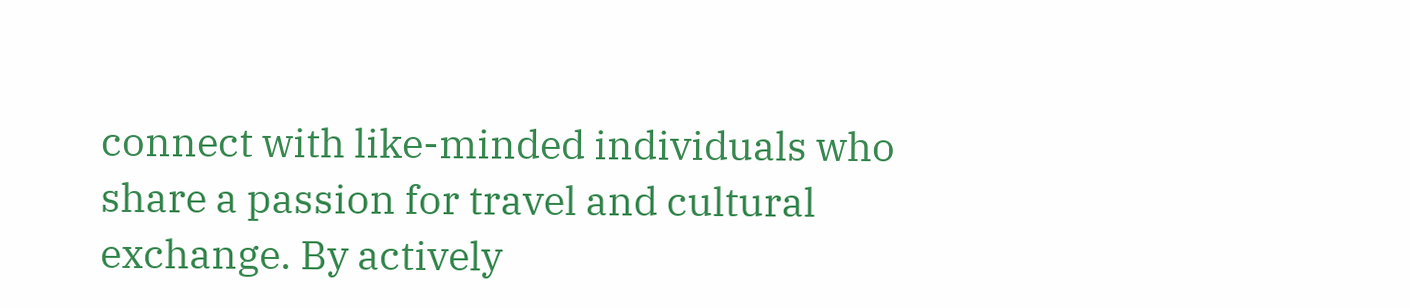connect with like-minded individuals who share a passion for travel and cultural exchange. By actively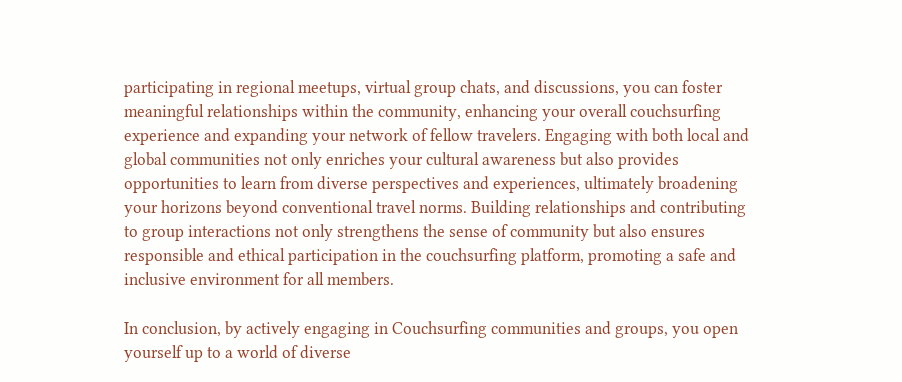participating in regional meetups, virtual group chats, and discussions, you can foster meaningful relationships within the community, enhancing your overall couchsurfing experience and expanding your network of fellow travelers. Engaging with both local and global communities not only enriches your cultural awareness but also provides opportunities to learn from diverse perspectives and experiences, ultimately broadening your horizons beyond conventional travel norms. Building relationships and contributing to group interactions not only strengthens the sense of community but also ensures responsible and ethical participation in the couchsurfing platform, promoting a safe and inclusive environment for all members.

In conclusion, by actively engaging in Couchsurfing communities and groups, you open yourself up to a world of diverse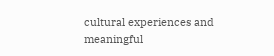cultural experiences and meaningful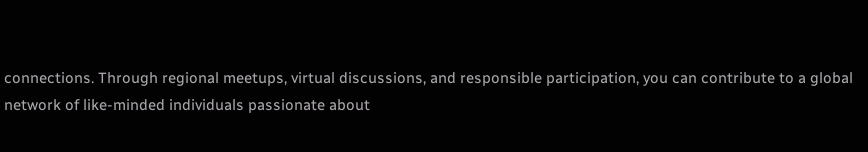connections. Through regional meetups, virtual discussions, and responsible participation, you can contribute to a global network of like-minded individuals passionate about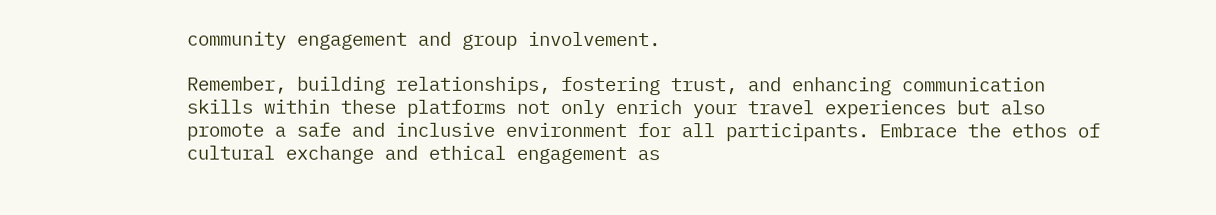community engagement and group involvement.

Remember, building relationships, fostering trust, and enhancing communication skills within these platforms not only enrich your travel experiences but also promote a safe and inclusive environment for all participants. Embrace the ethos of cultural exchange and ethical engagement as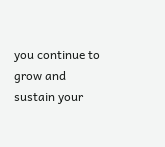you continue to grow and sustain your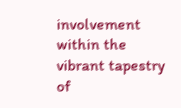involvement within the vibrant tapestry of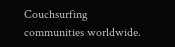Couchsurfing communities worldwide.